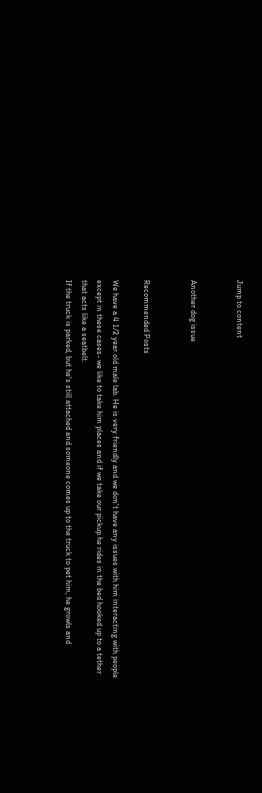Jump to content


Another dog issue


Recommended Posts

We have a 4 1/2 year old male lab. He is very friendly and we don't have any issues with him interacting with people except in these cases- we like to take him places and if we take our pickup he rides in the bed hooked up to a tether that acts like a seatbelt.
If the truck is parked, but he's still attached and someone comes up to the truck to pet him, he growls and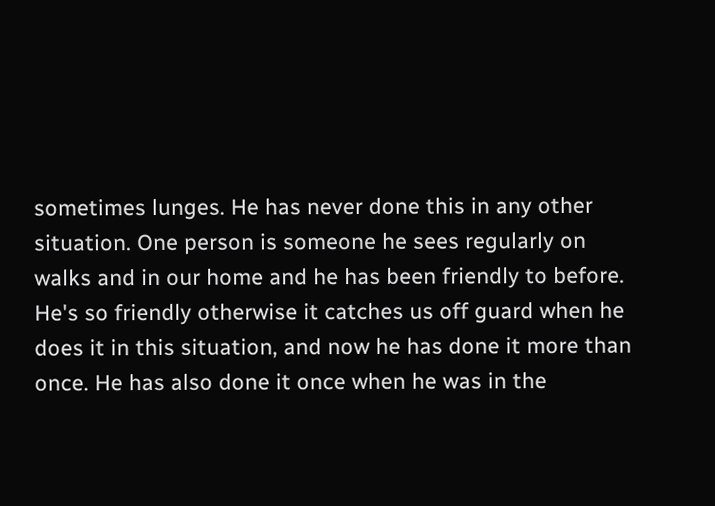sometimes lunges. He has never done this in any other situation. One person is someone he sees regularly on walks and in our home and he has been friendly to before. He's so friendly otherwise it catches us off guard when he does it in this situation, and now he has done it more than once. He has also done it once when he was in the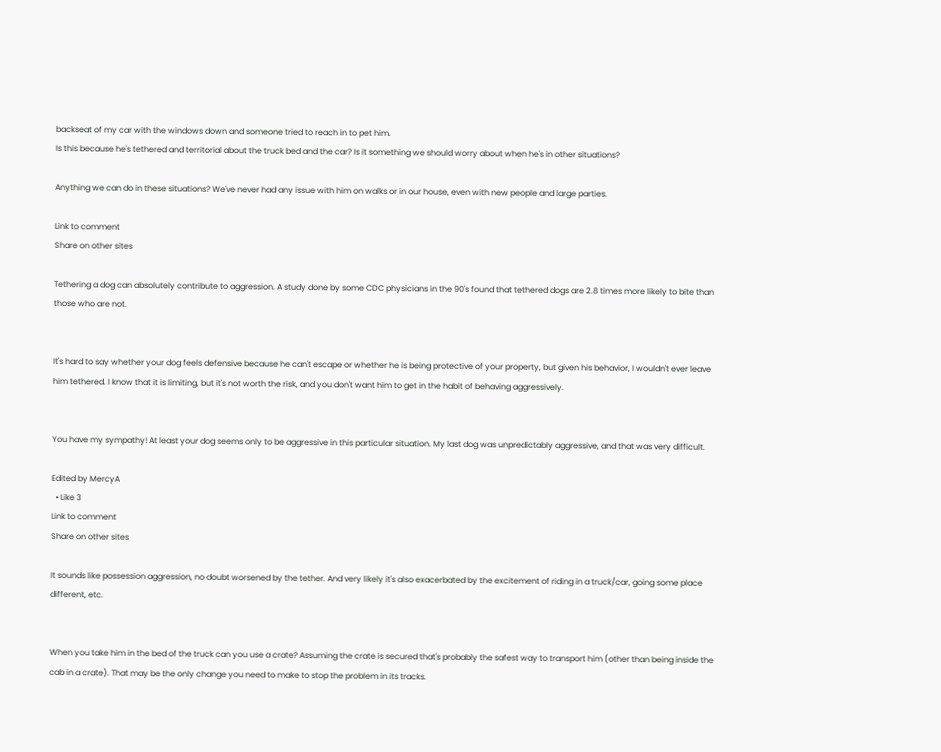backseat of my car with the windows down and someone tried to reach in to pet him.
Is this because he's tethered and territorial about the truck bed and the car? Is it something we should worry about when he's in other situations?

Anything we can do in these situations? We've never had any issue with him on walks or in our house, even with new people and large parties.

Link to comment
Share on other sites

Tethering a dog can absolutely contribute to aggression. A study done by some CDC physicians in the 90's found that tethered dogs are 2.8 times more likely to bite than those who are not.


It's hard to say whether your dog feels defensive because he can't escape or whether he is being protective of your property, but given his behavior, I wouldn't ever leave him tethered. I know that it is limiting, but it's not worth the risk, and you don't want him to get in the habit of behaving aggressively.


You have my sympathy! At least your dog seems only to be aggressive in this particular situation. My last dog was unpredictably aggressive, and that was very difficult.

Edited by MercyA
  • Like 3
Link to comment
Share on other sites

It sounds like possession aggression, no doubt worsened by the tether. And very likely it's also exacerbated by the excitement of riding in a truck/car, going some place different, etc.


When you take him in the bed of the truck can you use a crate? Assuming the crate is secured that's probably the safest way to transport him (other than being inside the cab in a crate). That may be the only change you need to make to stop the problem in its tracks.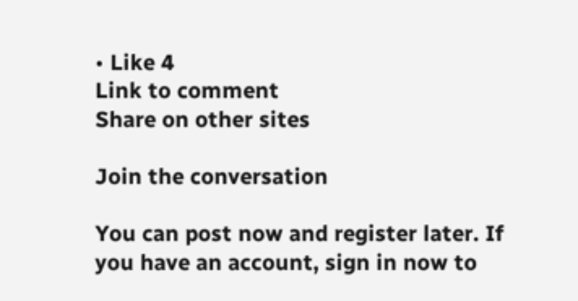• Like 4
Link to comment
Share on other sites

Join the conversation

You can post now and register later. If you have an account, sign in now to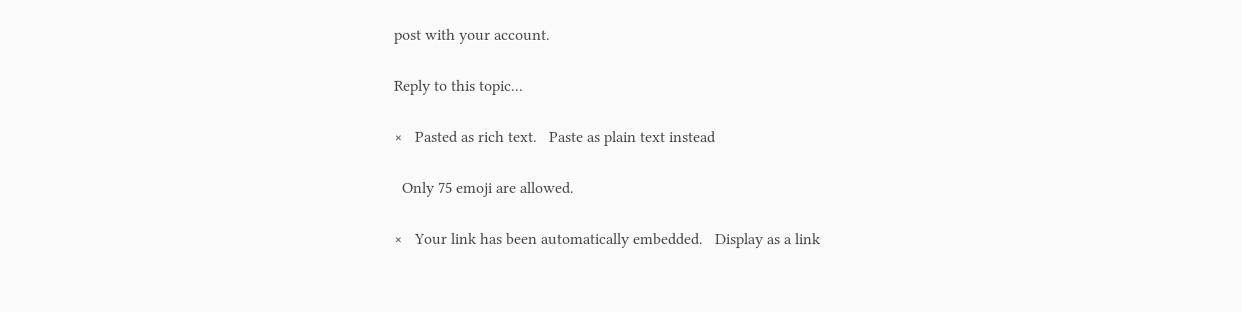post with your account.

Reply to this topic...

×   Pasted as rich text.   Paste as plain text instead

  Only 75 emoji are allowed.

×   Your link has been automatically embedded.   Display as a link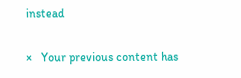instead

×   Your previous content has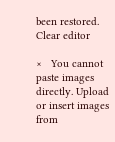been restored.   Clear editor

×   You cannot paste images directly. Upload or insert images from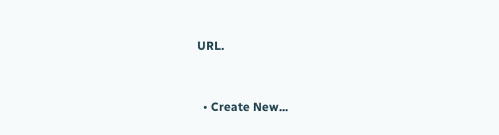URL.


  • Create New...